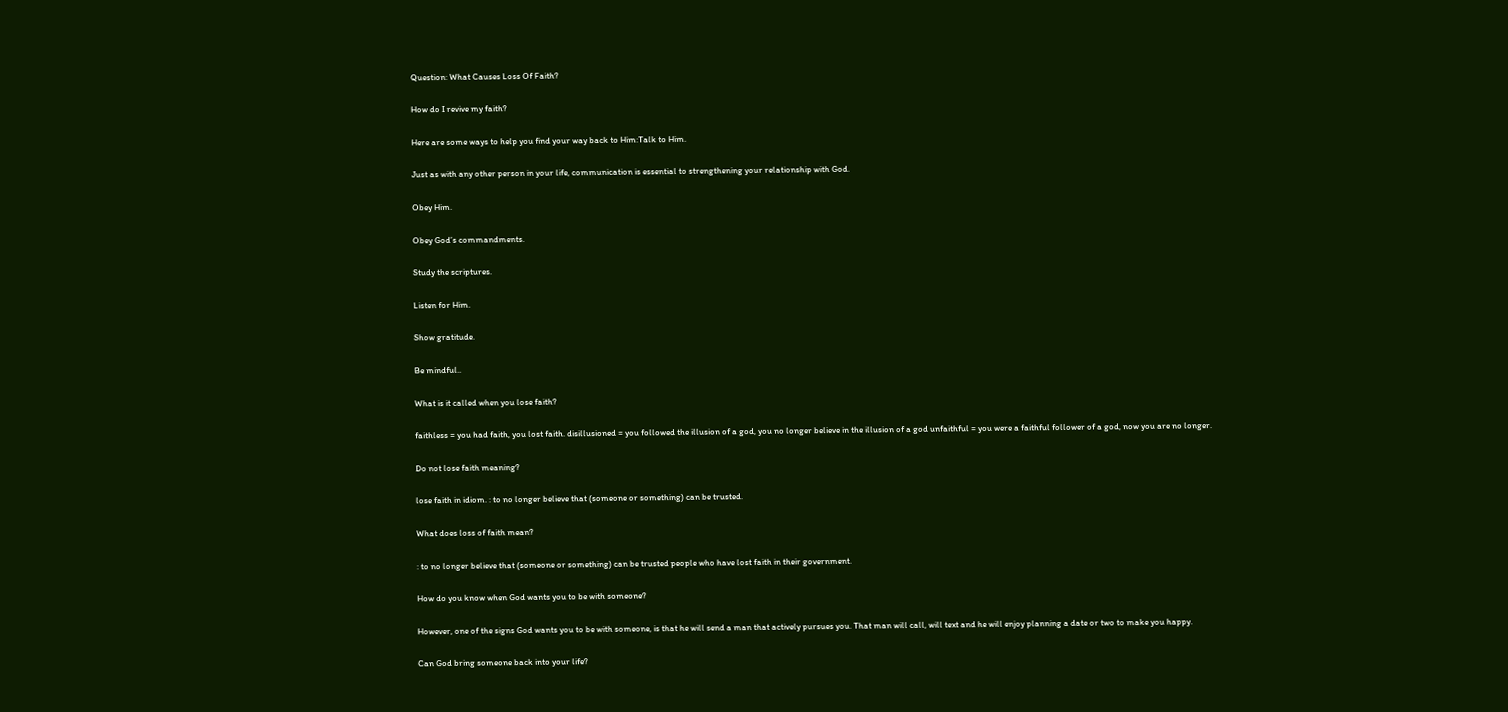Question: What Causes Loss Of Faith?

How do I revive my faith?

Here are some ways to help you find your way back to Him:Talk to Him.

Just as with any other person in your life, communication is essential to strengthening your relationship with God.

Obey Him.

Obey God’s commandments.

Study the scriptures.

Listen for Him.

Show gratitude.

Be mindful..

What is it called when you lose faith?

faithless = you had faith, you lost faith. disillusioned = you followed the illusion of a god, you no longer believe in the illusion of a god unfaithful = you were a faithful follower of a god, now you are no longer.

Do not lose faith meaning?

lose faith in idiom. : to no longer believe that (someone or something) can be trusted.

What does loss of faith mean?

: to no longer believe that (someone or something) can be trusted people who have lost faith in their government.

How do you know when God wants you to be with someone?

However, one of the signs God wants you to be with someone, is that he will send a man that actively pursues you. That man will call, will text and he will enjoy planning a date or two to make you happy.

Can God bring someone back into your life?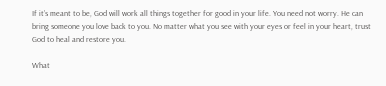If it’s meant to be, God will work all things together for good in your life. You need not worry. He can bring someone you love back to you. No matter what you see with your eyes or feel in your heart, trust God to heal and restore you.

What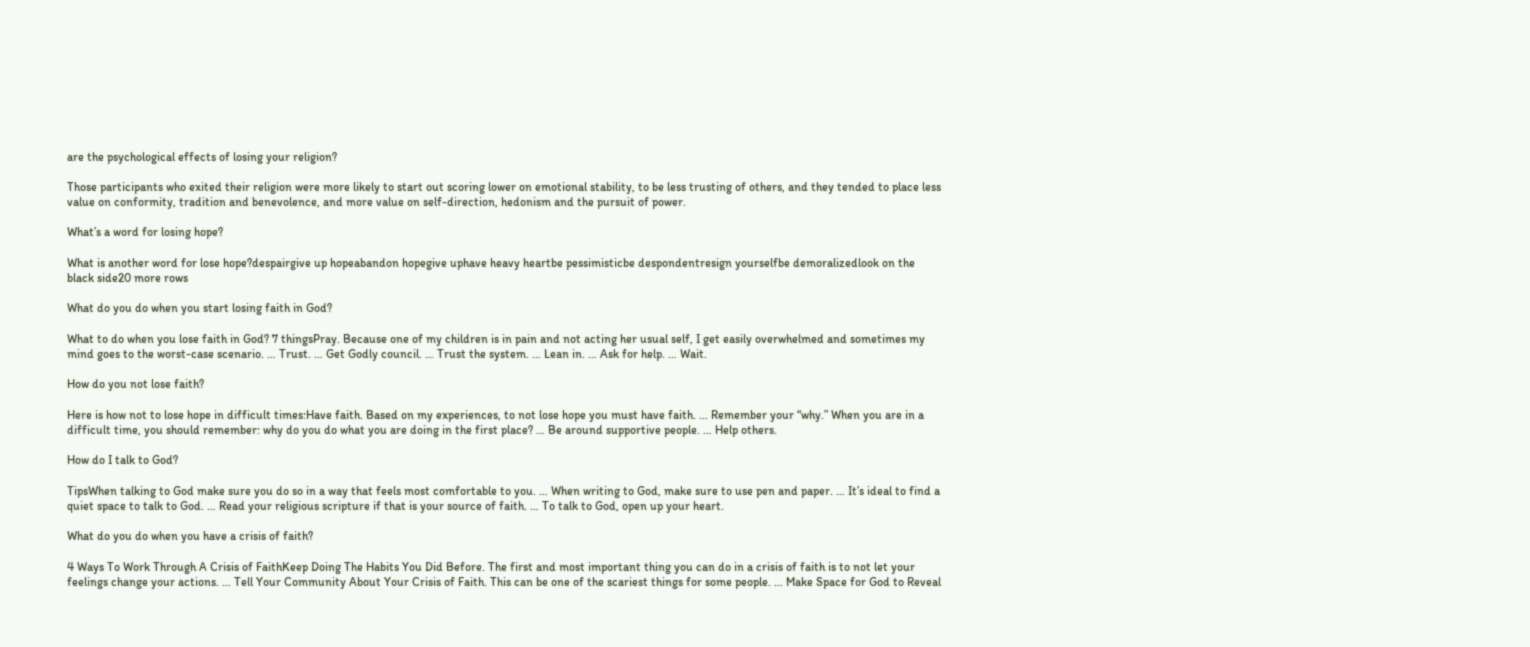are the psychological effects of losing your religion?

Those participants who exited their religion were more likely to start out scoring lower on emotional stability, to be less trusting of others, and they tended to place less value on conformity, tradition and benevolence, and more value on self-direction, hedonism and the pursuit of power.

What’s a word for losing hope?

What is another word for lose hope?despairgive up hopeabandon hopegive uphave heavy heartbe pessimisticbe despondentresign yourselfbe demoralizedlook on the black side20 more rows

What do you do when you start losing faith in God?

What to do when you lose faith in God? 7 thingsPray. Because one of my children is in pain and not acting her usual self, I get easily overwhelmed and sometimes my mind goes to the worst-case scenario. … Trust. … Get Godly council. … Trust the system. … Lean in. … Ask for help. … Wait.

How do you not lose faith?

Here is how not to lose hope in difficult times:Have faith. Based on my experiences, to not lose hope you must have faith. … Remember your “why.” When you are in a difficult time, you should remember: why do you do what you are doing in the first place? … Be around supportive people. … Help others.

How do I talk to God?

TipsWhen talking to God make sure you do so in a way that feels most comfortable to you. … When writing to God, make sure to use pen and paper. … It’s ideal to find a quiet space to talk to God. … Read your religious scripture if that is your source of faith. … To talk to God, open up your heart.

What do you do when you have a crisis of faith?

4 Ways To Work Through A Crisis of FaithKeep Doing The Habits You Did Before. The first and most important thing you can do in a crisis of faith is to not let your feelings change your actions. … Tell Your Community About Your Crisis of Faith. This can be one of the scariest things for some people. … Make Space for God to Reveal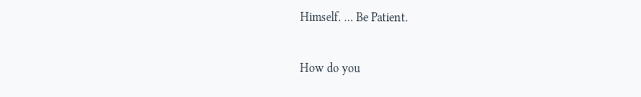Himself. … Be Patient.

How do you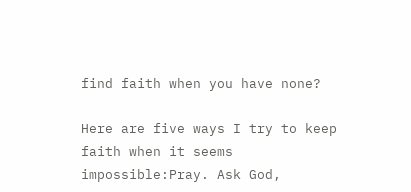find faith when you have none?

Here are five ways I try to keep faith when it seems impossible:Pray. Ask God,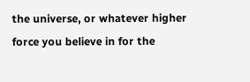the universe, or whatever higher force you believe in for the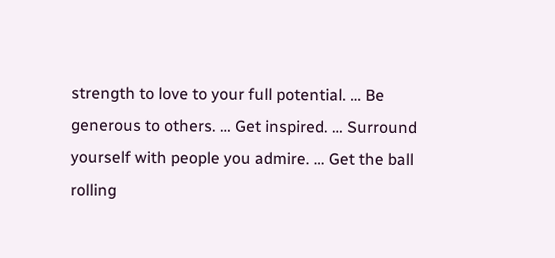strength to love to your full potential. … Be generous to others. … Get inspired. … Surround yourself with people you admire. … Get the ball rolling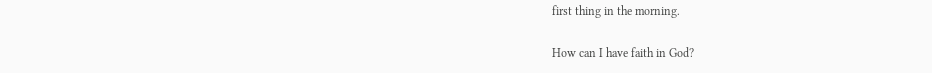first thing in the morning.

How can I have faith in God?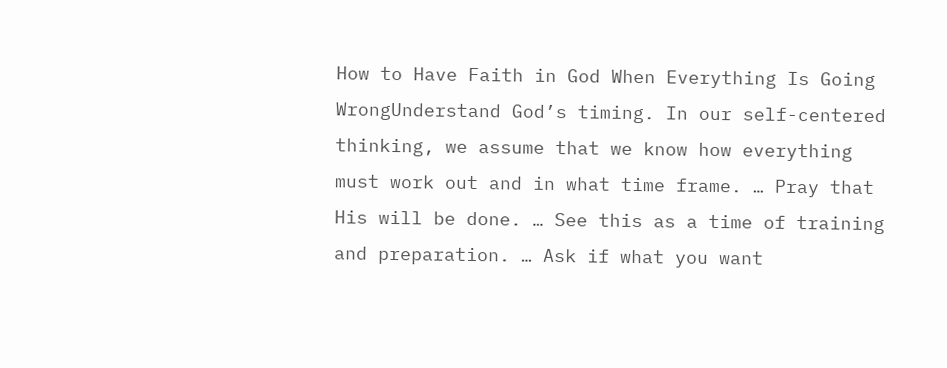How to Have Faith in God When Everything Is Going WrongUnderstand God’s timing. In our self-centered thinking, we assume that we know how everything must work out and in what time frame. … Pray that His will be done. … See this as a time of training and preparation. … Ask if what you want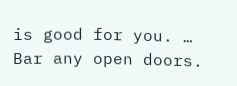is good for you. … Bar any open doors.